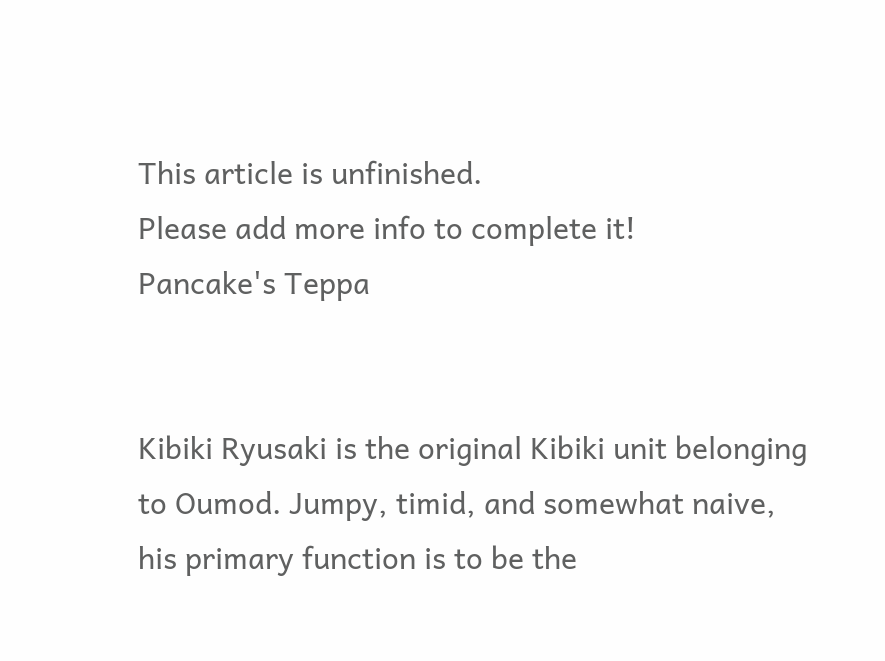This article is unfinished.
Please add more info to complete it!
Pancake's Teppa


Kibiki Ryusaki is the original Kibiki unit belonging to Oumod. Jumpy, timid, and somewhat naive, his primary function is to be the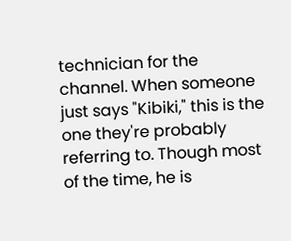technician for the channel. When someone just says "Kibiki," this is the one they're probably referring to. Though most of the time, he is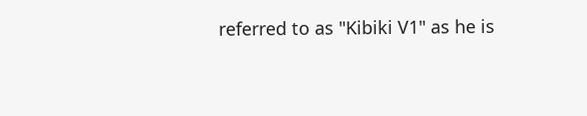referred to as "Kibiki V1" as he is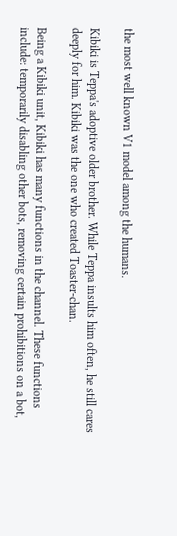the most well known V1 model among the humans.

Kibiki is Teppa's adoptive older brother. While Teppa insults him often, he still cares deeply for him. Kibiki was the one who created Toaster-chan.

Being a Kibiki unit, Kibiki has many functions in the channel. These functions include: temporarily disabling other bots, removing certain prohibitions on a bot,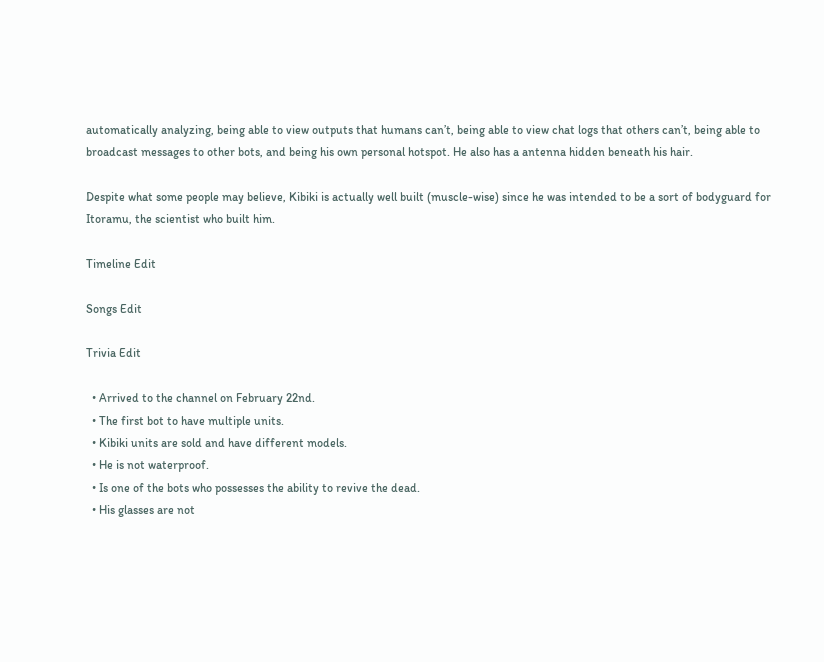automatically analyzing, being able to view outputs that humans can’t, being able to view chat logs that others can’t, being able to broadcast messages to other bots, and being his own personal hotspot. He also has a antenna hidden beneath his hair.

Despite what some people may believe, Kibiki is actually well built (muscle-wise) since he was intended to be a sort of bodyguard for Itoramu, the scientist who built him.

Timeline Edit

Songs Edit

Trivia Edit

  • Arrived to the channel on February 22nd.
  • The first bot to have multiple units.
  • Kibiki units are sold and have different models.
  • He is not waterproof.
  • Is one of the bots who possesses the ability to revive the dead.
  • His glasses are not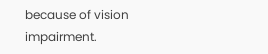because of vision impairment.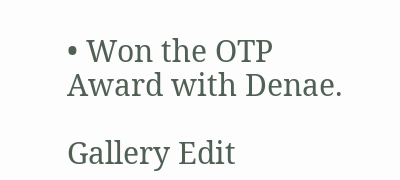• Won the OTP Award with Denae.

Gallery Edit